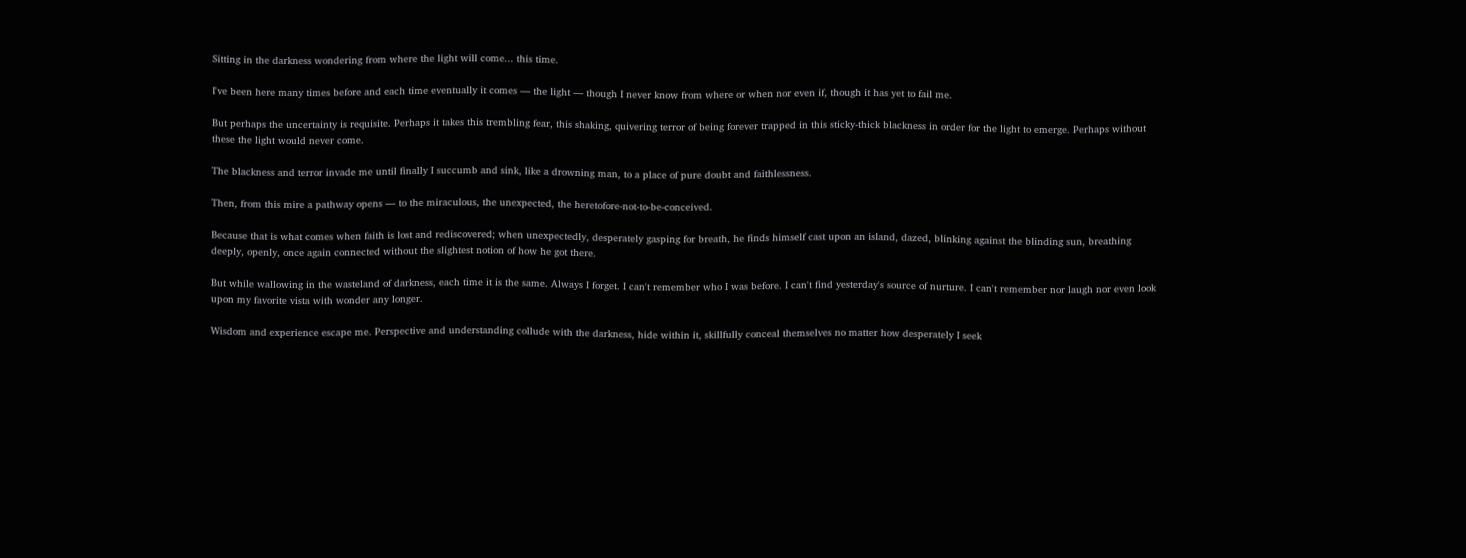Sitting in the darkness wondering from where the light will come... this time.

I've been here many times before and each time eventually it comes — the light — though I never know from where or when nor even if, though it has yet to fail me.

But perhaps the uncertainty is requisite. Perhaps it takes this trembling fear, this shaking, quivering terror of being forever trapped in this sticky-thick blackness in order for the light to emerge. Perhaps without these the light would never come.

The blackness and terror invade me until finally I succumb and sink, like a drowning man, to a place of pure doubt and faithlessness.

Then, from this mire a pathway opens — to the miraculous, the unexpected, the heretofore-not-to-be-conceived.

Because that is what comes when faith is lost and rediscovered; when unexpectedly, desperately gasping for breath, he finds himself cast upon an island, dazed, blinking against the blinding sun, breathing deeply, openly, once again connected without the slightest notion of how he got there.

But while wallowing in the wasteland of darkness, each time it is the same. Always I forget. I can't remember who I was before. I can't find yesterday's source of nurture. I can't remember nor laugh nor even look upon my favorite vista with wonder any longer.

Wisdom and experience escape me. Perspective and understanding collude with the darkness, hide within it, skillfully conceal themselves no matter how desperately I seek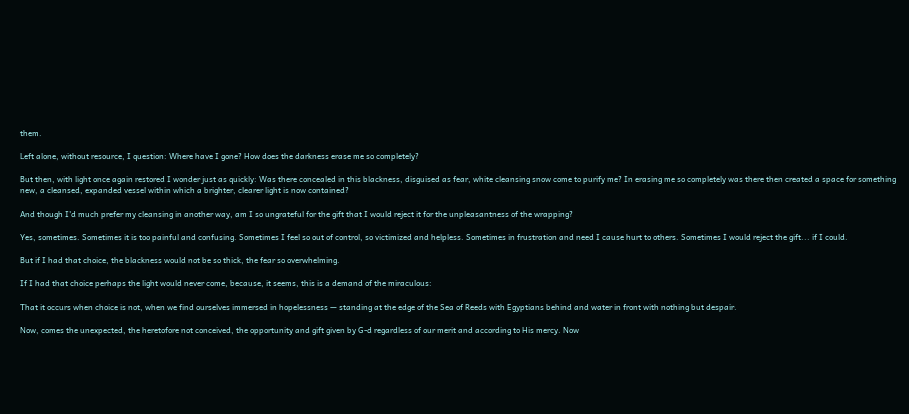them.

Left alone, without resource, I question: Where have I gone? How does the darkness erase me so completely?

But then, with light once again restored I wonder just as quickly: Was there concealed in this blackness, disguised as fear, white cleansing snow come to purify me? In erasing me so completely was there then created a space for something new, a cleansed, expanded vessel within which a brighter, clearer light is now contained?

And though I'd much prefer my cleansing in another way, am I so ungrateful for the gift that I would reject it for the unpleasantness of the wrapping?

Yes, sometimes. Sometimes it is too painful and confusing. Sometimes I feel so out of control, so victimized and helpless. Sometimes in frustration and need I cause hurt to others. Sometimes I would reject the gift... if I could.

But if I had that choice, the blackness would not be so thick, the fear so overwhelming.

If I had that choice perhaps the light would never come, because, it seems, this is a demand of the miraculous:

That it occurs when choice is not, when we find ourselves immersed in hopelessness — standing at the edge of the Sea of Reeds with Egyptians behind and water in front with nothing but despair.

Now, comes the unexpected, the heretofore not conceived, the opportunity and gift given by G‑d regardless of our merit and according to His mercy. Now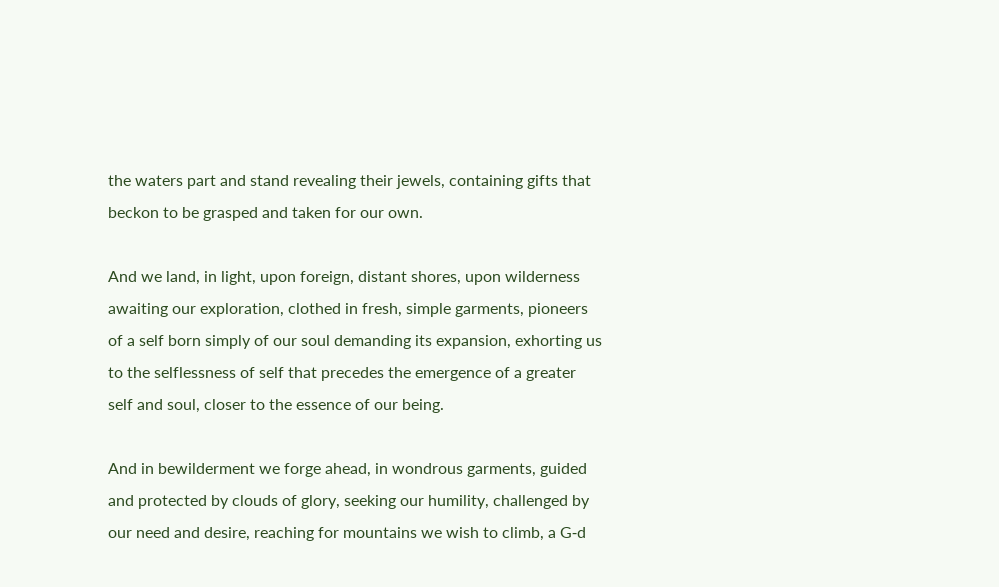the waters part and stand revealing their jewels, containing gifts that beckon to be grasped and taken for our own.

And we land, in light, upon foreign, distant shores, upon wilderness awaiting our exploration, clothed in fresh, simple garments, pioneers of a self born simply of our soul demanding its expansion, exhorting us to the selflessness of self that precedes the emergence of a greater self and soul, closer to the essence of our being.

And in bewilderment we forge ahead, in wondrous garments, guided and protected by clouds of glory, seeking our humility, challenged by our need and desire, reaching for mountains we wish to climb, a G‑d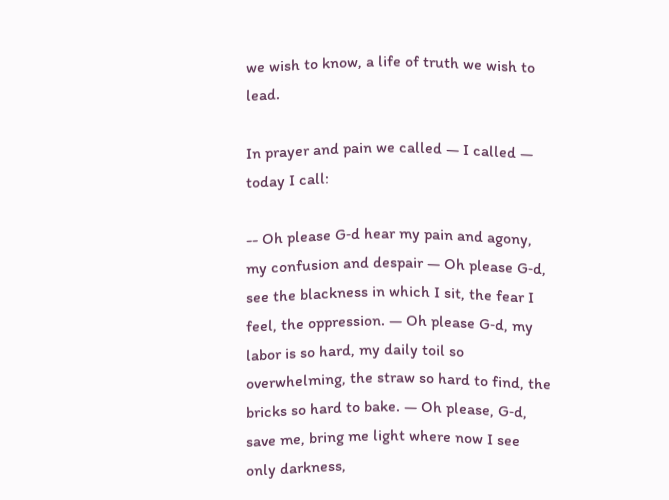we wish to know, a life of truth we wish to lead.

In prayer and pain we called — I called — today I call:

-- Oh please G‑d hear my pain and agony, my confusion and despair — Oh please G‑d, see the blackness in which I sit, the fear I feel, the oppression. — Oh please G‑d, my labor is so hard, my daily toil so overwhelming, the straw so hard to find, the bricks so hard to bake. — Oh please, G‑d, save me, bring me light where now I see only darkness,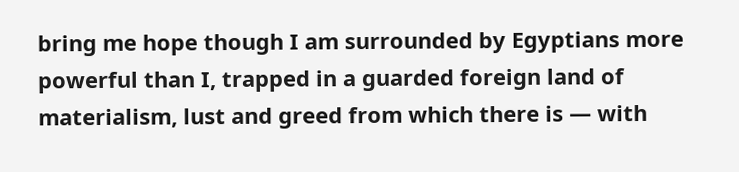bring me hope though I am surrounded by Egyptians more powerful than I, trapped in a guarded foreign land of materialism, lust and greed from which there is — with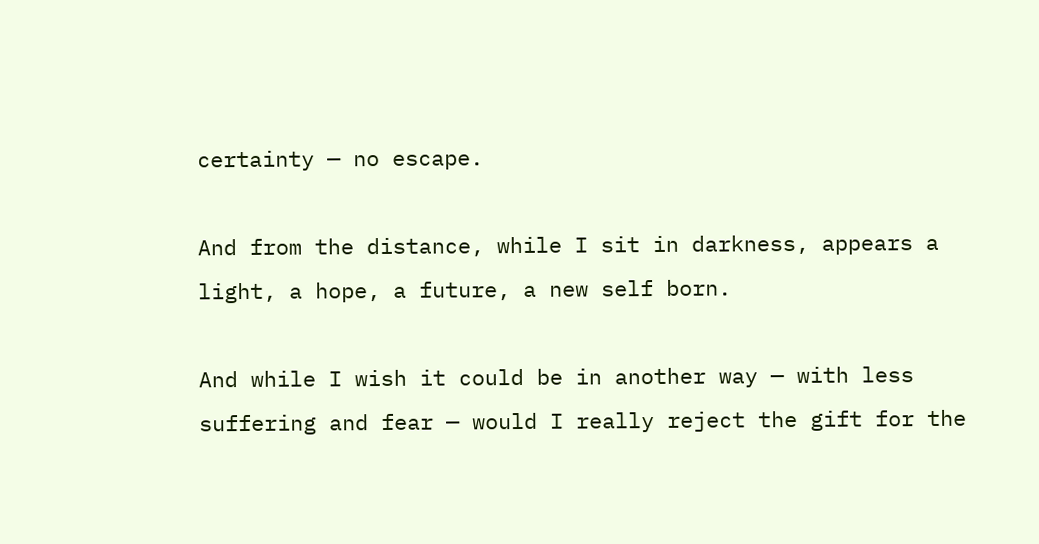certainty — no escape.

And from the distance, while I sit in darkness, appears a light, a hope, a future, a new self born.

And while I wish it could be in another way — with less suffering and fear — would I really reject the gift for the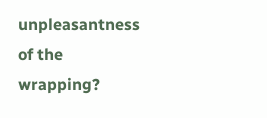unpleasantness of the wrapping?